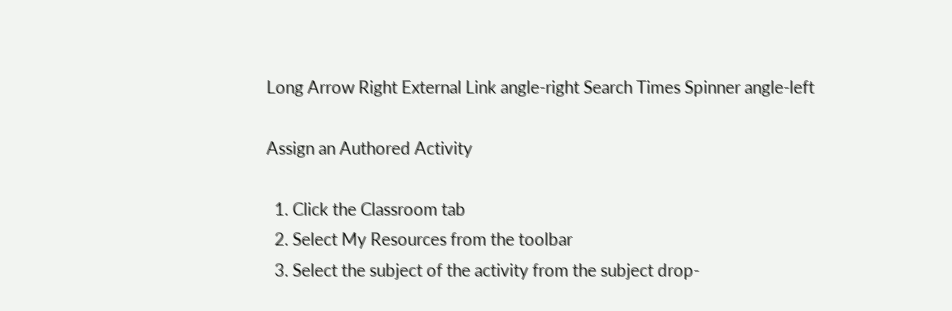Long Arrow Right External Link angle-right Search Times Spinner angle-left

Assign an Authored Activity

  1. Click the Classroom tab
  2. Select My Resources from the toolbar
  3. Select the subject of the activity from the subject drop-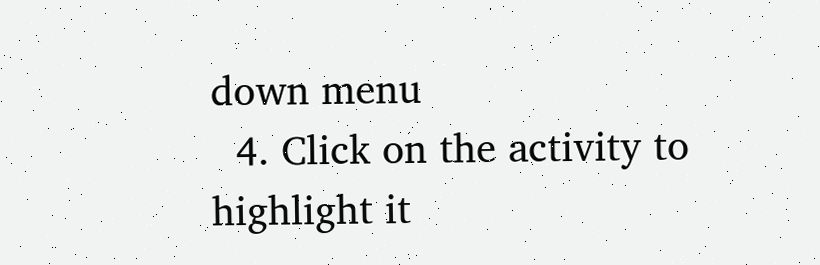down menu
  4. Click on the activity to highlight it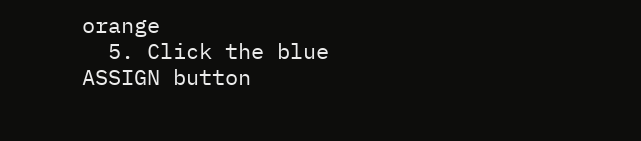orange
  5. Click the blue ASSIGN button